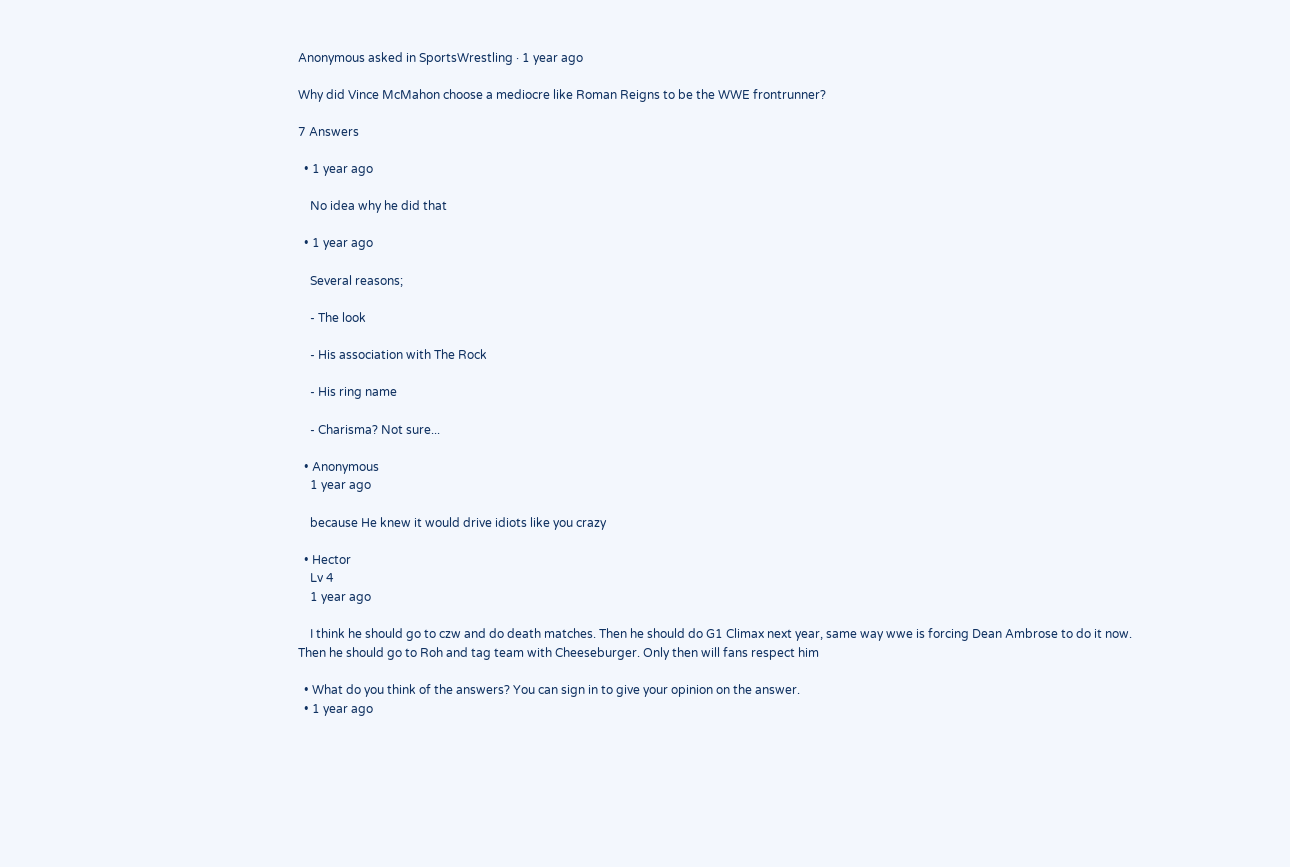Anonymous asked in SportsWrestling · 1 year ago

Why did Vince McMahon choose a mediocre like Roman Reigns to be the WWE frontrunner?

7 Answers

  • 1 year ago

    No idea why he did that

  • 1 year ago

    Several reasons;

    - The look

    - His association with The Rock

    - His ring name

    - Charisma? Not sure...

  • Anonymous
    1 year ago

    because He knew it would drive idiots like you crazy

  • Hector
    Lv 4
    1 year ago

    I think he should go to czw and do death matches. Then he should do G1 Climax next year, same way wwe is forcing Dean Ambrose to do it now. Then he should go to Roh and tag team with Cheeseburger. Only then will fans respect him

  • What do you think of the answers? You can sign in to give your opinion on the answer.
  • 1 year ago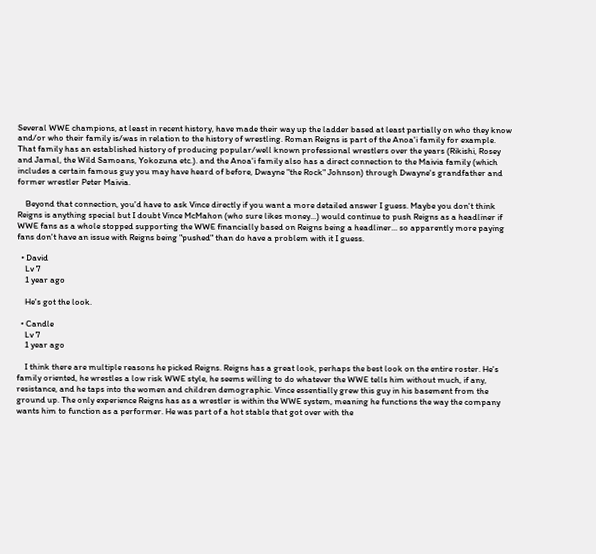Several WWE champions, at least in recent history, have made their way up the ladder based at least partially on who they know and/or who their family is/was in relation to the history of wrestling. Roman Reigns is part of the Anoa'i family for example. That family has an established history of producing popular/well known professional wrestlers over the years (Rikishi, Rosey and Jamal, the Wild Samoans, Yokozuna etc.). and the Anoa'i family also has a direct connection to the Maivia family (which includes a certain famous guy you may have heard of before, Dwayne "the Rock" Johnson) through Dwayne's grandfather and former wrestler Peter Maivia.

    Beyond that connection, you'd have to ask Vince directly if you want a more detailed answer I guess. Maybe you don't think Reigns is anything special but I doubt Vince McMahon (who sure likes money...) would continue to push Reigns as a headliner if WWE fans as a whole stopped supporting the WWE financially based on Reigns being a headliner... so apparently more paying fans don't have an issue with Reigns being "pushed" than do have a problem with it I guess.

  • David
    Lv 7
    1 year ago

    He's got the look.

  • Candle
    Lv 7
    1 year ago

    I think there are multiple reasons he picked Reigns. Reigns has a great look, perhaps the best look on the entire roster. He's family oriented, he wrestles a low risk WWE style, he seems willing to do whatever the WWE tells him without much, if any, resistance, and he taps into the women and children demographic. Vince essentially grew this guy in his basement from the ground up. The only experience Reigns has as a wrestler is within the WWE system, meaning he functions the way the company wants him to function as a performer. He was part of a hot stable that got over with the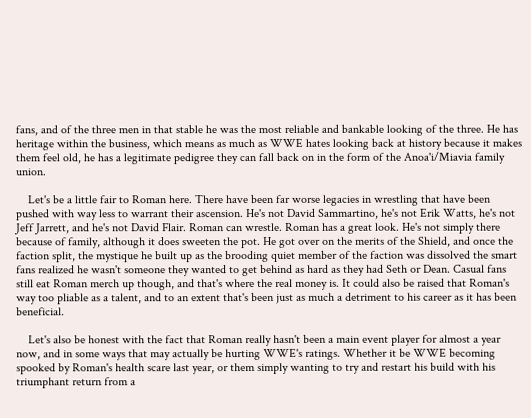fans, and of the three men in that stable he was the most reliable and bankable looking of the three. He has heritage within the business, which means as much as WWE hates looking back at history because it makes them feel old, he has a legitimate pedigree they can fall back on in the form of the Anoa'i/Miavia family union.

    Let's be a little fair to Roman here. There have been far worse legacies in wrestling that have been pushed with way less to warrant their ascension. He's not David Sammartino, he's not Erik Watts, he's not Jeff Jarrett, and he's not David Flair. Roman can wrestle. Roman has a great look. He's not simply there because of family, although it does sweeten the pot. He got over on the merits of the Shield, and once the faction split, the mystique he built up as the brooding quiet member of the faction was dissolved the smart fans realized he wasn't someone they wanted to get behind as hard as they had Seth or Dean. Casual fans still eat Roman merch up though, and that's where the real money is. It could also be raised that Roman's way too pliable as a talent, and to an extent that's been just as much a detriment to his career as it has been beneficial.

    Let's also be honest with the fact that Roman really hasn't been a main event player for almost a year now, and in some ways that may actually be hurting WWE's ratings. Whether it be WWE becoming spooked by Roman's health scare last year, or them simply wanting to try and restart his build with his triumphant return from a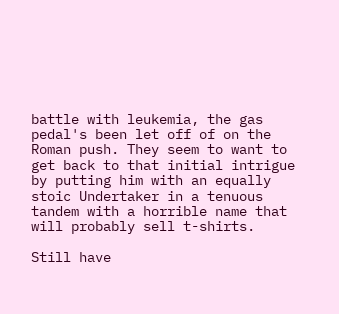battle with leukemia, the gas pedal's been let off of on the Roman push. They seem to want to get back to that initial intrigue by putting him with an equally stoic Undertaker in a tenuous tandem with a horrible name that will probably sell t-shirts.

Still have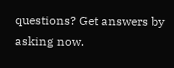questions? Get answers by asking now.